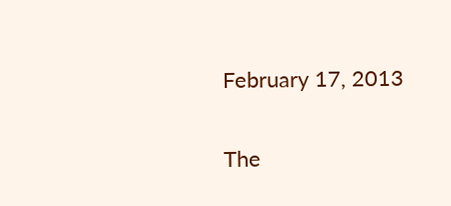February 17, 2013

The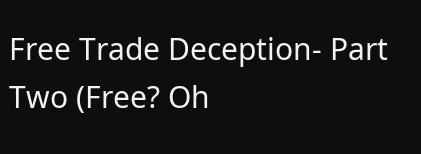Free Trade Deception- Part Two (Free? Oh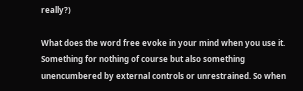really?)

What does the word free evoke in your mind when you use it. Something for nothing of course but also something unencumbered by external controls or unrestrained. So when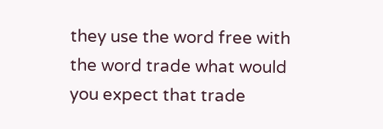they use the word free with the word trade what would you expect that trade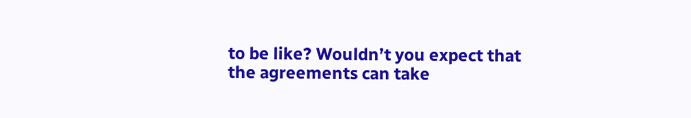to be like? Wouldn’t you expect that the agreements can take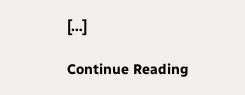[…]

Continue Reading